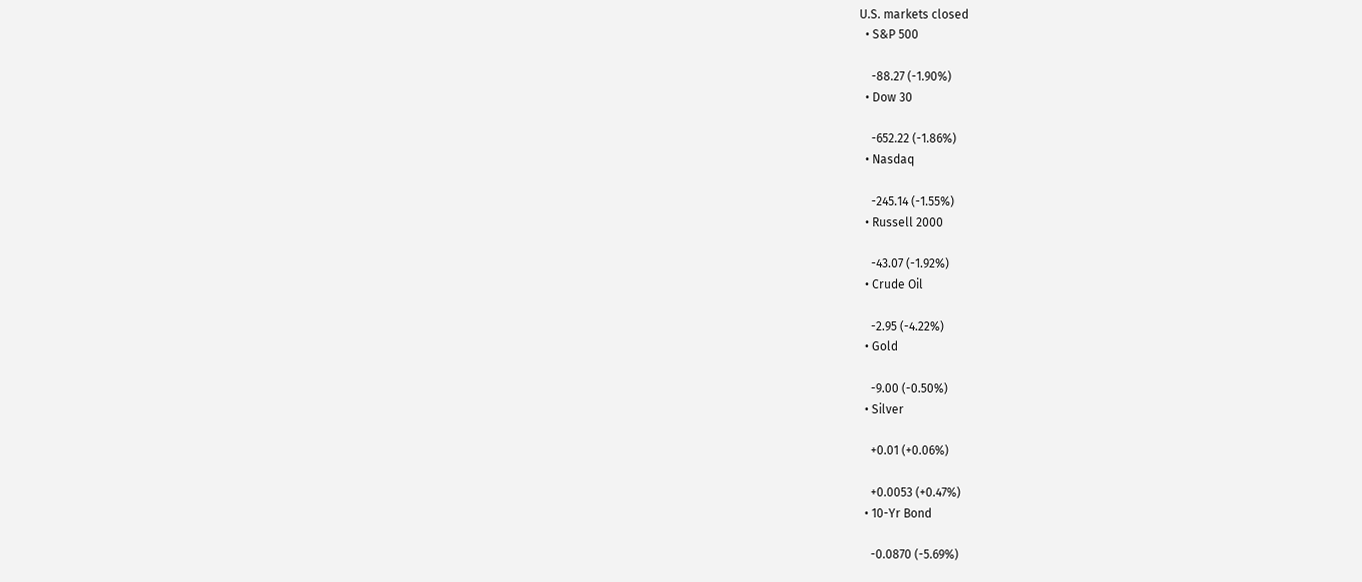U.S. markets closed
  • S&P 500

    -88.27 (-1.90%)
  • Dow 30

    -652.22 (-1.86%)
  • Nasdaq

    -245.14 (-1.55%)
  • Russell 2000

    -43.07 (-1.92%)
  • Crude Oil

    -2.95 (-4.22%)
  • Gold

    -9.00 (-0.50%)
  • Silver

    +0.01 (+0.06%)

    +0.0053 (+0.47%)
  • 10-Yr Bond

    -0.0870 (-5.69%)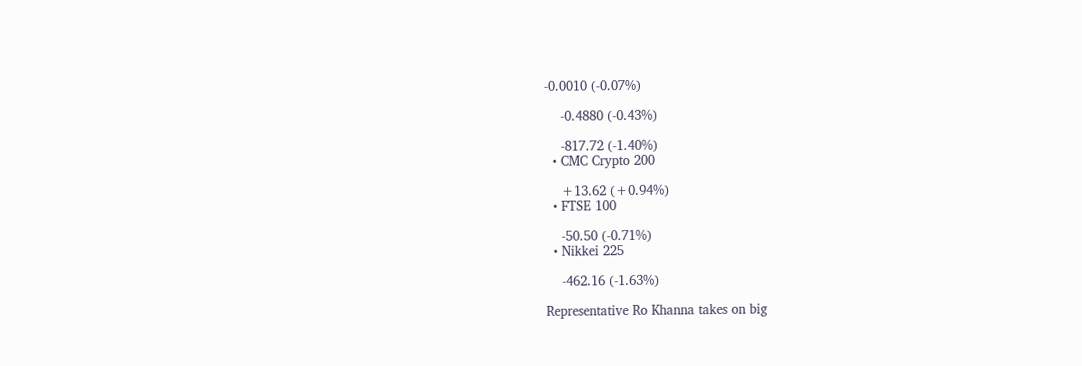-0.0010 (-0.07%)

    -0.4880 (-0.43%)

    -817.72 (-1.40%)
  • CMC Crypto 200

    +13.62 (+0.94%)
  • FTSE 100

    -50.50 (-0.71%)
  • Nikkei 225

    -462.16 (-1.63%)

Representative Ro Khanna takes on big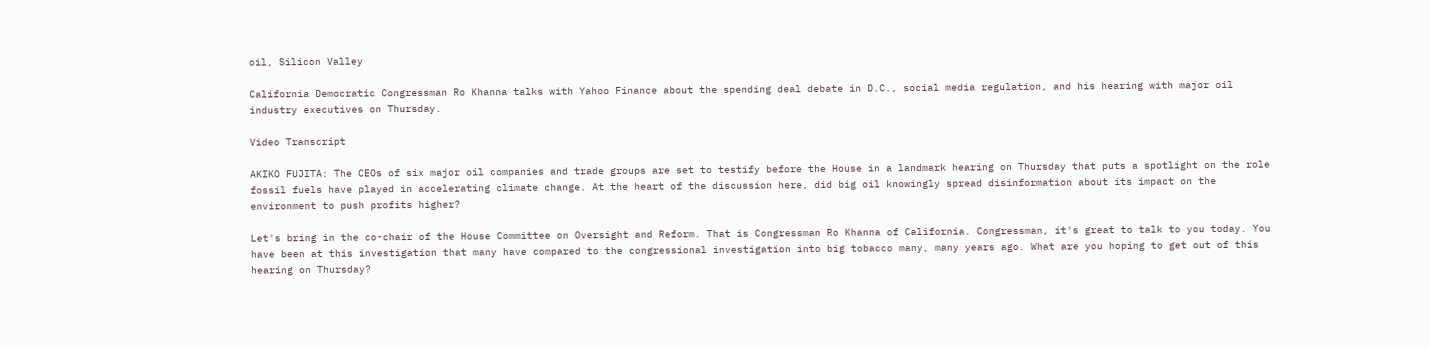oil, Silicon Valley

California Democratic Congressman Ro Khanna talks with Yahoo Finance about the spending deal debate in D.C., social media regulation, and his hearing with major oil industry executives on Thursday.

Video Transcript

AKIKO FUJITA: The CEOs of six major oil companies and trade groups are set to testify before the House in a landmark hearing on Thursday that puts a spotlight on the role fossil fuels have played in accelerating climate change. At the heart of the discussion here, did big oil knowingly spread disinformation about its impact on the environment to push profits higher?

Let's bring in the co-chair of the House Committee on Oversight and Reform. That is Congressman Ro Khanna of California. Congressman, it's great to talk to you today. You have been at this investigation that many have compared to the congressional investigation into big tobacco many, many years ago. What are you hoping to get out of this hearing on Thursday?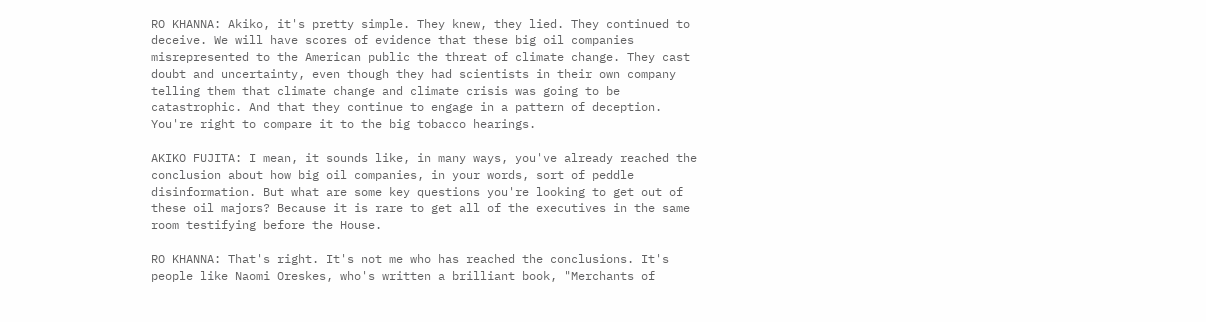RO KHANNA: Akiko, it's pretty simple. They knew, they lied. They continued to deceive. We will have scores of evidence that these big oil companies misrepresented to the American public the threat of climate change. They cast doubt and uncertainty, even though they had scientists in their own company telling them that climate change and climate crisis was going to be catastrophic. And that they continue to engage in a pattern of deception. You're right to compare it to the big tobacco hearings.

AKIKO FUJITA: I mean, it sounds like, in many ways, you've already reached the conclusion about how big oil companies, in your words, sort of peddle disinformation. But what are some key questions you're looking to get out of these oil majors? Because it is rare to get all of the executives in the same room testifying before the House.

RO KHANNA: That's right. It's not me who has reached the conclusions. It's people like Naomi Oreskes, who's written a brilliant book, "Merchants of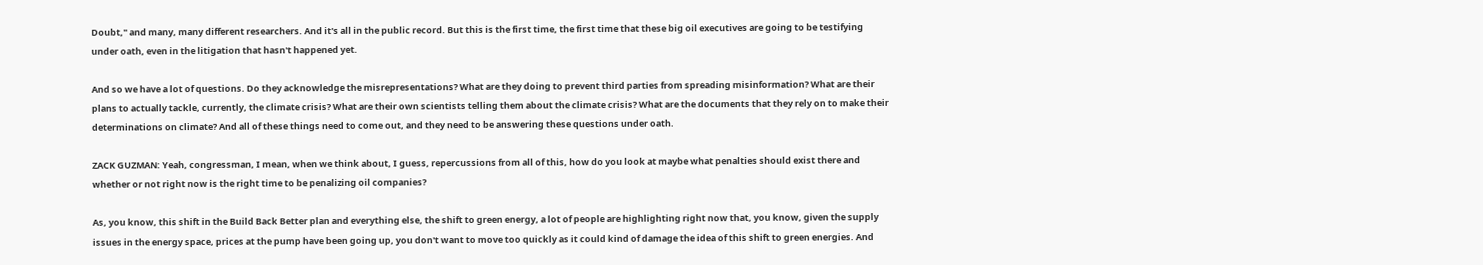Doubt," and many, many different researchers. And it's all in the public record. But this is the first time, the first time that these big oil executives are going to be testifying under oath, even in the litigation that hasn't happened yet.

And so we have a lot of questions. Do they acknowledge the misrepresentations? What are they doing to prevent third parties from spreading misinformation? What are their plans to actually tackle, currently, the climate crisis? What are their own scientists telling them about the climate crisis? What are the documents that they rely on to make their determinations on climate? And all of these things need to come out, and they need to be answering these questions under oath.

ZACK GUZMAN: Yeah, congressman, I mean, when we think about, I guess, repercussions from all of this, how do you look at maybe what penalties should exist there and whether or not right now is the right time to be penalizing oil companies?

As, you know, this shift in the Build Back Better plan and everything else, the shift to green energy, a lot of people are highlighting right now that, you know, given the supply issues in the energy space, prices at the pump have been going up, you don't want to move too quickly as it could kind of damage the idea of this shift to green energies. And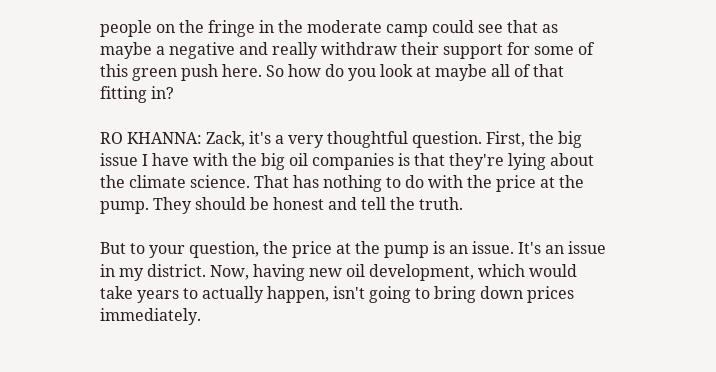people on the fringe in the moderate camp could see that as maybe a negative and really withdraw their support for some of this green push here. So how do you look at maybe all of that fitting in?

RO KHANNA: Zack, it's a very thoughtful question. First, the big issue I have with the big oil companies is that they're lying about the climate science. That has nothing to do with the price at the pump. They should be honest and tell the truth.

But to your question, the price at the pump is an issue. It's an issue in my district. Now, having new oil development, which would take years to actually happen, isn't going to bring down prices immediately.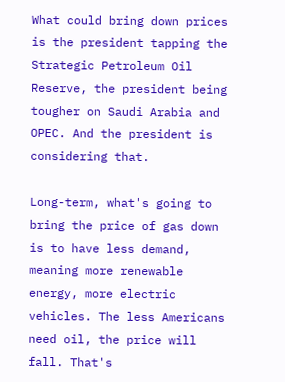What could bring down prices is the president tapping the Strategic Petroleum Oil Reserve, the president being tougher on Saudi Arabia and OPEC. And the president is considering that.

Long-term, what's going to bring the price of gas down is to have less demand, meaning more renewable energy, more electric vehicles. The less Americans need oil, the price will fall. That's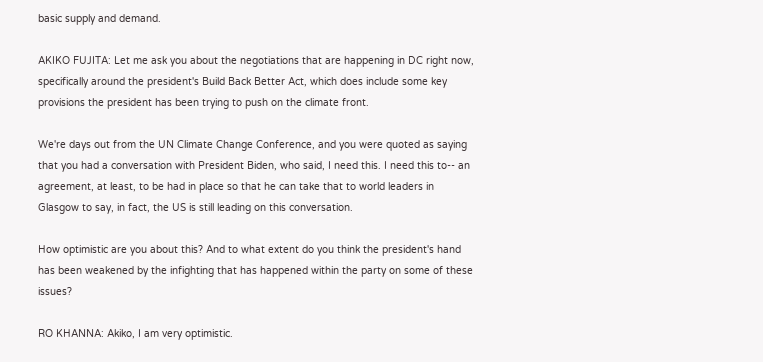basic supply and demand.

AKIKO FUJITA: Let me ask you about the negotiations that are happening in DC right now, specifically around the president's Build Back Better Act, which does include some key provisions the president has been trying to push on the climate front.

We're days out from the UN Climate Change Conference, and you were quoted as saying that you had a conversation with President Biden, who said, I need this. I need this to-- an agreement, at least, to be had in place so that he can take that to world leaders in Glasgow to say, in fact, the US is still leading on this conversation.

How optimistic are you about this? And to what extent do you think the president's hand has been weakened by the infighting that has happened within the party on some of these issues?

RO KHANNA: Akiko, I am very optimistic.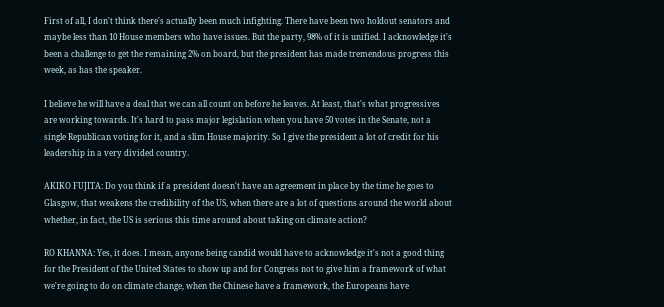First of all, I don't think there's actually been much infighting. There have been two holdout senators and maybe less than 10 House members who have issues. But the party, 98% of it is unified. I acknowledge it's been a challenge to get the remaining 2% on board, but the president has made tremendous progress this week, as has the speaker.

I believe he will have a deal that we can all count on before he leaves. At least, that's what progressives are working towards. It's hard to pass major legislation when you have 50 votes in the Senate, not a single Republican voting for it, and a slim House majority. So I give the president a lot of credit for his leadership in a very divided country.

AKIKO FUJITA: Do you think if a president doesn't have an agreement in place by the time he goes to Glasgow, that weakens the credibility of the US, when there are a lot of questions around the world about whether, in fact, the US is serious this time around about taking on climate action?

RO KHANNA: Yes, it does. I mean, anyone being candid would have to acknowledge it's not a good thing for the President of the United States to show up and for Congress not to give him a framework of what we're going to do on climate change, when the Chinese have a framework, the Europeans have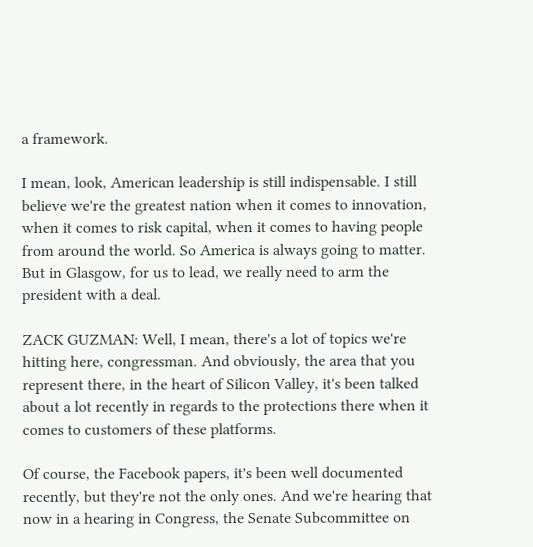a framework.

I mean, look, American leadership is still indispensable. I still believe we're the greatest nation when it comes to innovation, when it comes to risk capital, when it comes to having people from around the world. So America is always going to matter. But in Glasgow, for us to lead, we really need to arm the president with a deal.

ZACK GUZMAN: Well, I mean, there's a lot of topics we're hitting here, congressman. And obviously, the area that you represent there, in the heart of Silicon Valley, it's been talked about a lot recently in regards to the protections there when it comes to customers of these platforms.

Of course, the Facebook papers, it's been well documented recently, but they're not the only ones. And we're hearing that now in a hearing in Congress, the Senate Subcommittee on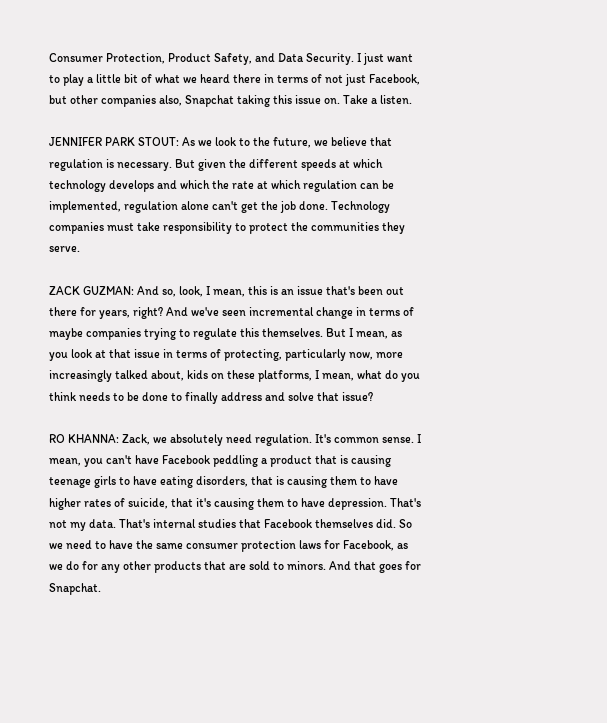Consumer Protection, Product Safety, and Data Security. I just want to play a little bit of what we heard there in terms of not just Facebook, but other companies also, Snapchat taking this issue on. Take a listen.

JENNIFER PARK STOUT: As we look to the future, we believe that regulation is necessary. But given the different speeds at which technology develops and which the rate at which regulation can be implemented, regulation alone can't get the job done. Technology companies must take responsibility to protect the communities they serve.

ZACK GUZMAN: And so, look, I mean, this is an issue that's been out there for years, right? And we've seen incremental change in terms of maybe companies trying to regulate this themselves. But I mean, as you look at that issue in terms of protecting, particularly now, more increasingly talked about, kids on these platforms, I mean, what do you think needs to be done to finally address and solve that issue?

RO KHANNA: Zack, we absolutely need regulation. It's common sense. I mean, you can't have Facebook peddling a product that is causing teenage girls to have eating disorders, that is causing them to have higher rates of suicide, that it's causing them to have depression. That's not my data. That's internal studies that Facebook themselves did. So we need to have the same consumer protection laws for Facebook, as we do for any other products that are sold to minors. And that goes for Snapchat.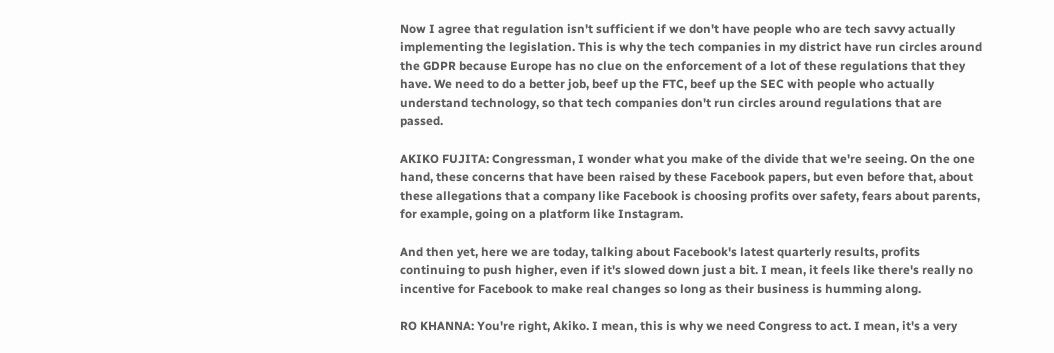Now I agree that regulation isn't sufficient if we don't have people who are tech savvy actually implementing the legislation. This is why the tech companies in my district have run circles around the GDPR because Europe has no clue on the enforcement of a lot of these regulations that they have. We need to do a better job, beef up the FTC, beef up the SEC with people who actually understand technology, so that tech companies don't run circles around regulations that are passed.

AKIKO FUJITA: Congressman, I wonder what you make of the divide that we're seeing. On the one hand, these concerns that have been raised by these Facebook papers, but even before that, about these allegations that a company like Facebook is choosing profits over safety, fears about parents, for example, going on a platform like Instagram.

And then yet, here we are today, talking about Facebook's latest quarterly results, profits continuing to push higher, even if it's slowed down just a bit. I mean, it feels like there's really no incentive for Facebook to make real changes so long as their business is humming along.

RO KHANNA: You're right, Akiko. I mean, this is why we need Congress to act. I mean, it's a very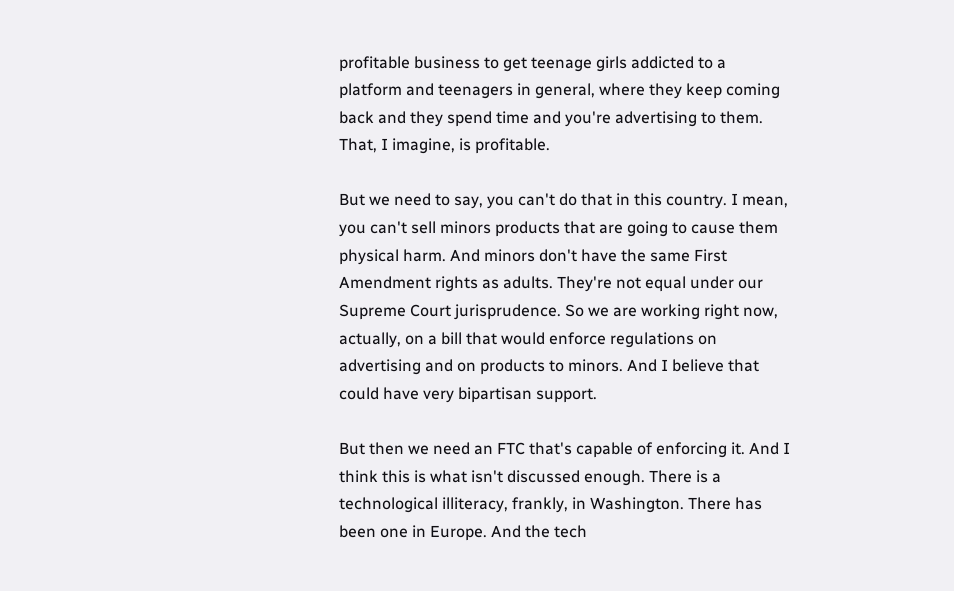profitable business to get teenage girls addicted to a platform and teenagers in general, where they keep coming back and they spend time and you're advertising to them. That, I imagine, is profitable.

But we need to say, you can't do that in this country. I mean, you can't sell minors products that are going to cause them physical harm. And minors don't have the same First Amendment rights as adults. They're not equal under our Supreme Court jurisprudence. So we are working right now, actually, on a bill that would enforce regulations on advertising and on products to minors. And I believe that could have very bipartisan support.

But then we need an FTC that's capable of enforcing it. And I think this is what isn't discussed enough. There is a technological illiteracy, frankly, in Washington. There has been one in Europe. And the tech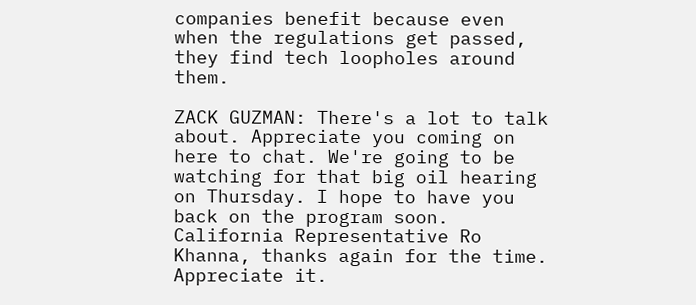companies benefit because even when the regulations get passed, they find tech loopholes around them.

ZACK GUZMAN: There's a lot to talk about. Appreciate you coming on here to chat. We're going to be watching for that big oil hearing on Thursday. I hope to have you back on the program soon. California Representative Ro Khanna, thanks again for the time. Appreciate it.